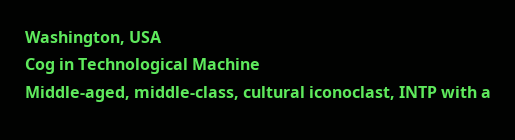Washington, USA
Cog in Technological Machine
Middle-aged, middle-class, cultural iconoclast, INTP with a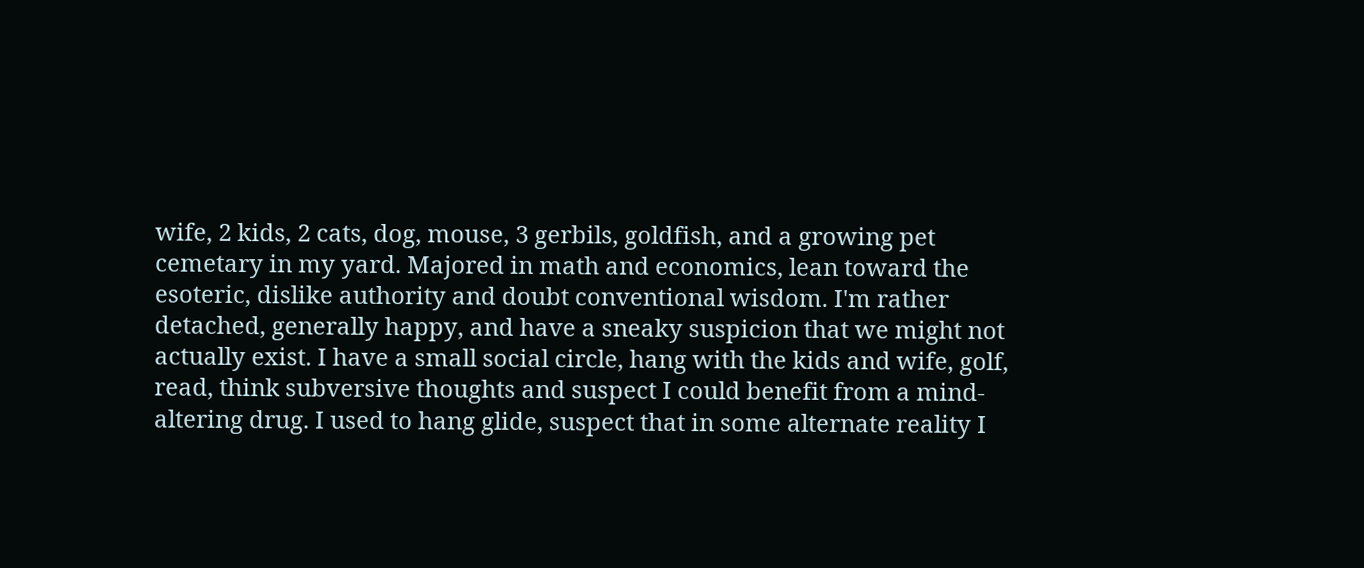wife, 2 kids, 2 cats, dog, mouse, 3 gerbils, goldfish, and a growing pet cemetary in my yard. Majored in math and economics, lean toward the esoteric, dislike authority and doubt conventional wisdom. I'm rather detached, generally happy, and have a sneaky suspicion that we might not actually exist. I have a small social circle, hang with the kids and wife, golf, read, think subversive thoughts and suspect I could benefit from a mind-altering drug. I used to hang glide, suspect that in some alternate reality I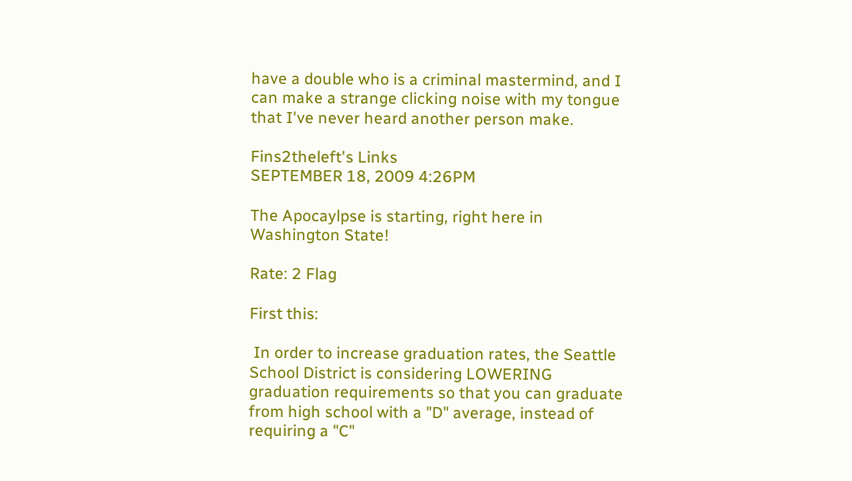have a double who is a criminal mastermind, and I can make a strange clicking noise with my tongue that I've never heard another person make.

Fins2theleft's Links
SEPTEMBER 18, 2009 4:26PM

The Apocaylpse is starting, right here in Washington State!

Rate: 2 Flag

First this:

 In order to increase graduation rates, the Seattle School District is considering LOWERING graduation requirements so that you can graduate from high school with a "D" average, instead of requiring a "C"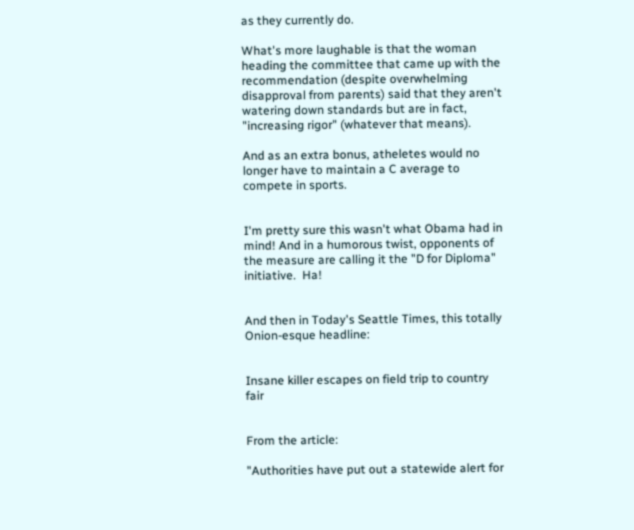as they currently do.

What's more laughable is that the woman heading the committee that came up with the recommendation (despite overwhelming disapproval from parents) said that they aren't watering down standards but are in fact, "increasing rigor" (whatever that means).

And as an extra bonus, atheletes would no longer have to maintain a C average to compete in sports.


I'm pretty sure this wasn't what Obama had in mind! And in a humorous twist, opponents of the measure are calling it the "D for Diploma" initiative.  Ha!


And then in Today's Seattle Times, this totally Onion-esque headline:


Insane killer escapes on field trip to country fair


From the article:

"Authorities have put out a statewide alert for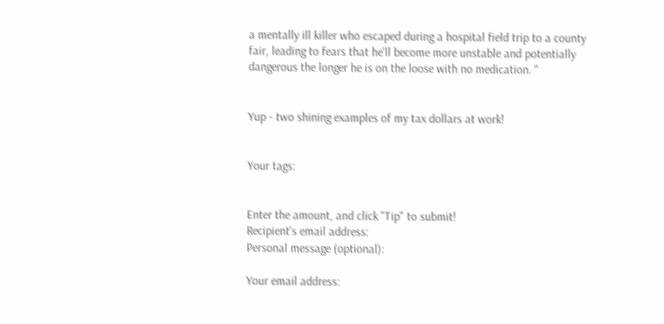a mentally ill killer who escaped during a hospital field trip to a county fair, leading to fears that he'll become more unstable and potentially dangerous the longer he is on the loose with no medication. "


Yup - two shining examples of my tax dollars at work!


Your tags:


Enter the amount, and click "Tip" to submit!
Recipient's email address:
Personal message (optional):

Your email address: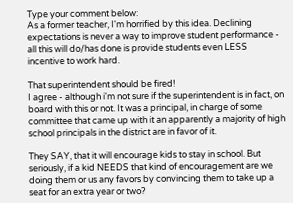Type your comment below:
As a former teacher, I'm horrified by this idea. Declining expectations is never a way to improve student performance - all this will do/has done is provide students even LESS incentive to work hard.

That superintendent should be fired!
I agree - although i'm not sure if the superintendent is in fact, on board with this or not. It was a principal, in charge of some committee that came up with it an apparently a majority of high school principals in the district are in favor of it.

They SAY, that it will encourage kids to stay in school. But seriously, if a kid NEEDS that kind of encouragement are we doing them or us any favors by convincing them to take up a seat for an extra year or two?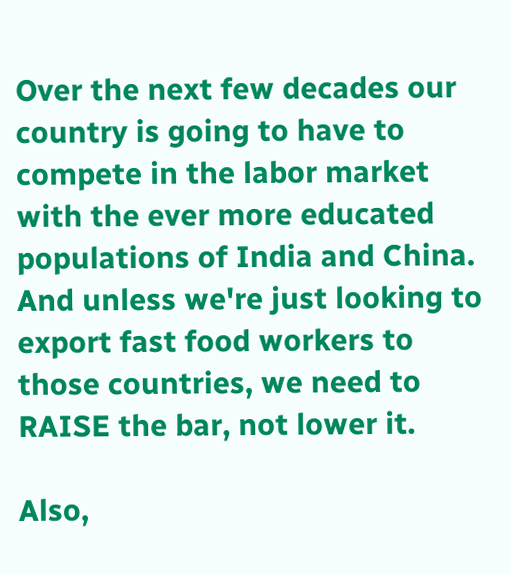Over the next few decades our country is going to have to compete in the labor market with the ever more educated populations of India and China. And unless we're just looking to export fast food workers to those countries, we need to RAISE the bar, not lower it.

Also,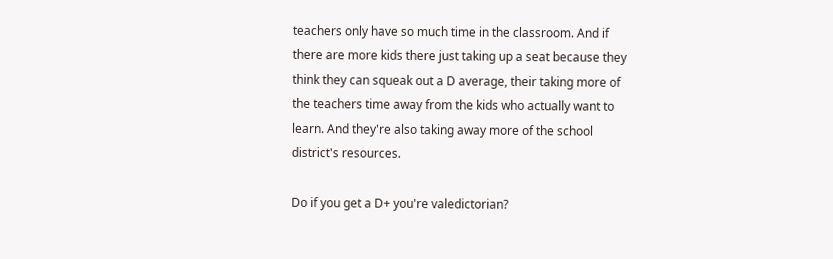teachers only have so much time in the classroom. And if there are more kids there just taking up a seat because they think they can squeak out a D average, their taking more of the teachers time away from the kids who actually want to learn. And they're also taking away more of the school district's resources.

Do if you get a D+ you're valedictorian?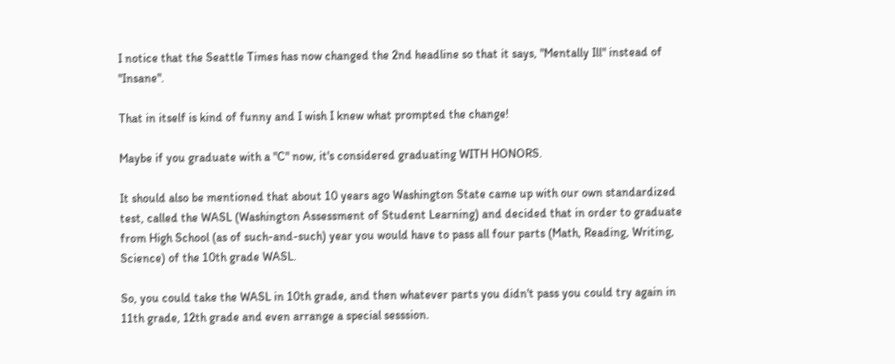I notice that the Seattle Times has now changed the 2nd headline so that it says, "Mentally Ill" instead of "Insane".

That in itself is kind of funny and I wish I knew what prompted the change!

Maybe if you graduate with a "C" now, it's considered graduating WITH HONORS.

It should also be mentioned that about 10 years ago Washington State came up with our own standardized test, called the WASL (Washington Assessment of Student Learning) and decided that in order to graduate from High School (as of such-and-such) year you would have to pass all four parts (Math, Reading, Writing, Science) of the 10th grade WASL.

So, you could take the WASL in 10th grade, and then whatever parts you didn't pass you could try again in 11th grade, 12th grade and even arrange a special sesssion.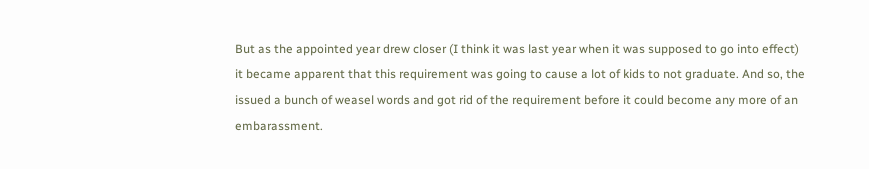But as the appointed year drew closer (I think it was last year when it was supposed to go into effect) it became apparent that this requirement was going to cause a lot of kids to not graduate. And so, the issued a bunch of weasel words and got rid of the requirement before it could become any more of an embarassment.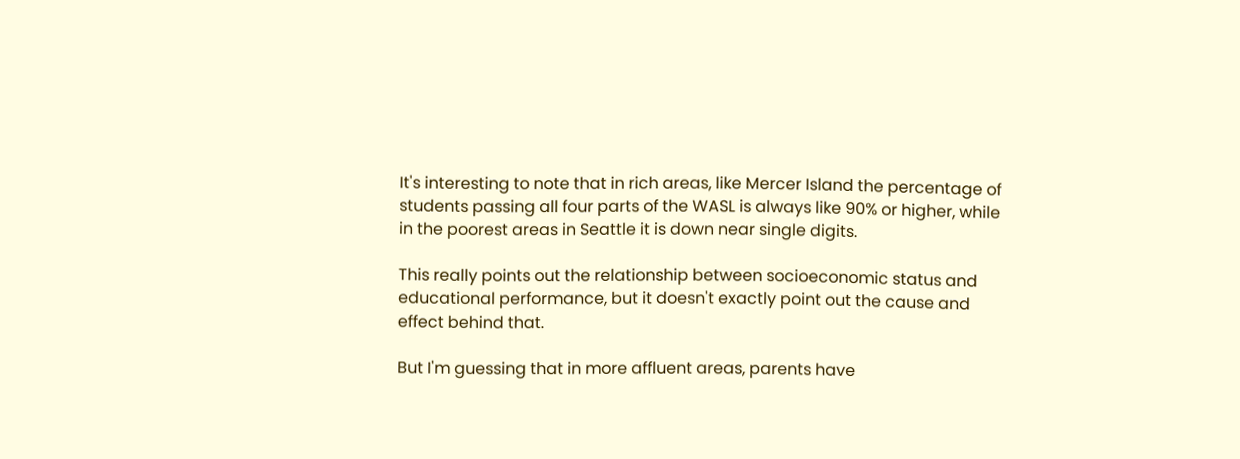It's interesting to note that in rich areas, like Mercer Island the percentage of students passing all four parts of the WASL is always like 90% or higher, while in the poorest areas in Seattle it is down near single digits.

This really points out the relationship between socioeconomic status and educational performance, but it doesn't exactly point out the cause and effect behind that.

But I'm guessing that in more affluent areas, parents have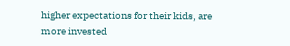higher expectations for their kids, are more invested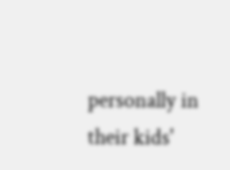personally in their kids'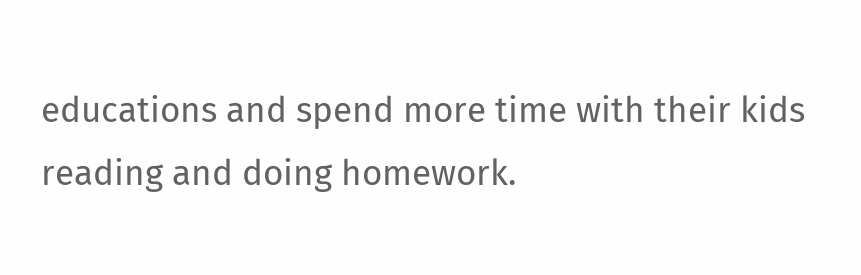educations and spend more time with their kids reading and doing homework.